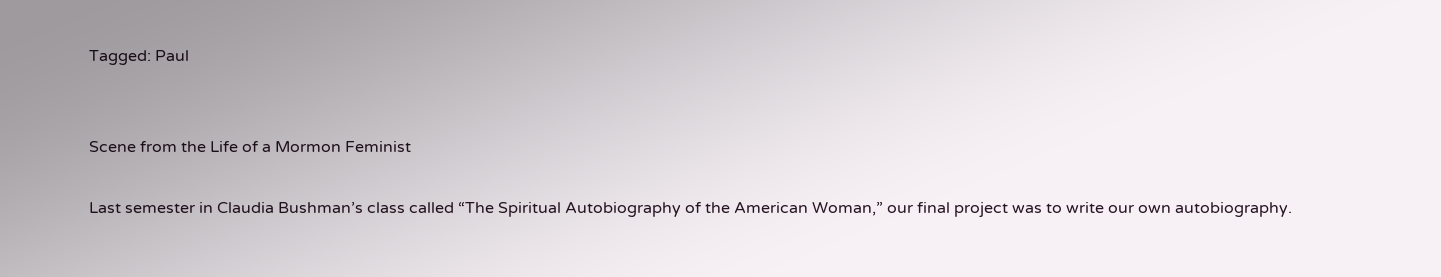Tagged: Paul


Scene from the Life of a Mormon Feminist

Last semester in Claudia Bushman’s class called “The Spiritual Autobiography of the American Woman,” our final project was to write our own autobiography.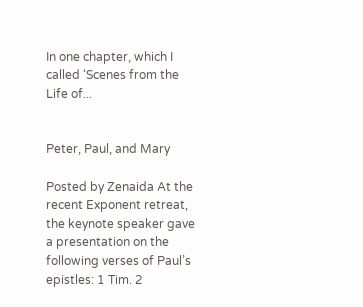In one chapter, which I called ‘Scenes from the Life of...


Peter, Paul, and Mary

Posted by Zenaida At the recent Exponent retreat, the keynote speaker gave a presentation on the following verses of Paul’s epistles: 1 Tim. 2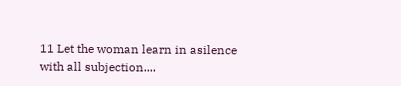11 Let the woman learn in asilence with all subjection....